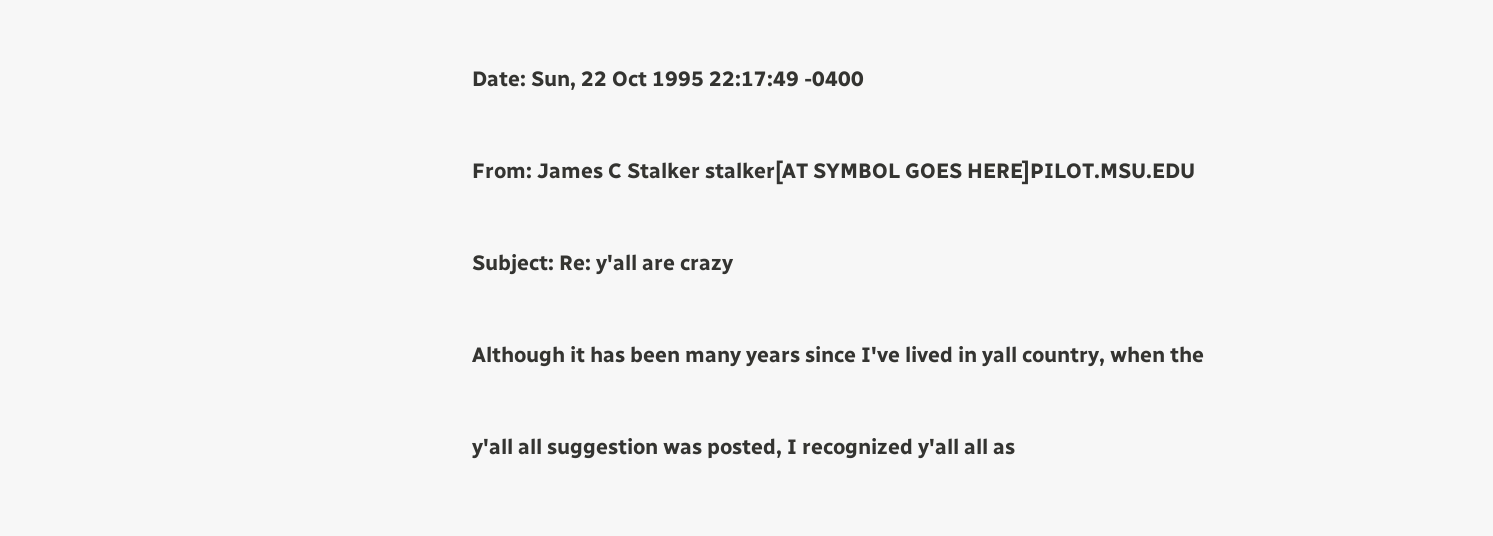Date: Sun, 22 Oct 1995 22:17:49 -0400

From: James C Stalker stalker[AT SYMBOL GOES HERE]PILOT.MSU.EDU

Subject: Re: y'all are crazy

Although it has been many years since I've lived in yall country, when the

y'all all suggestion was posted, I recognized y'all all as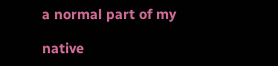a normal part of my

native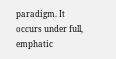paradigm. It occurs under full, emphatic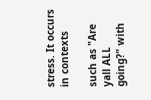stress. It occurs in contexts

such as "Are yall ALL going?" with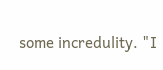some incredulity. "I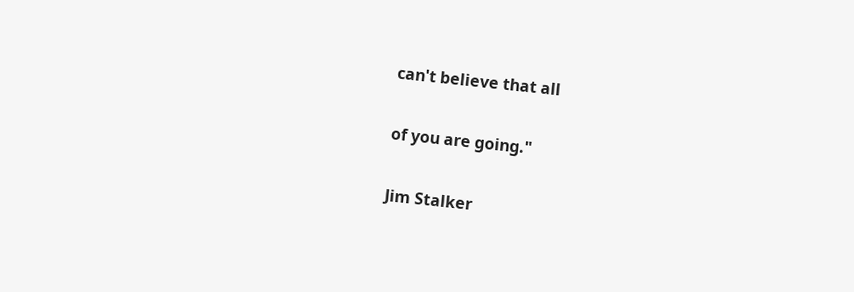can't believe that all

of you are going."

Jim Stalker